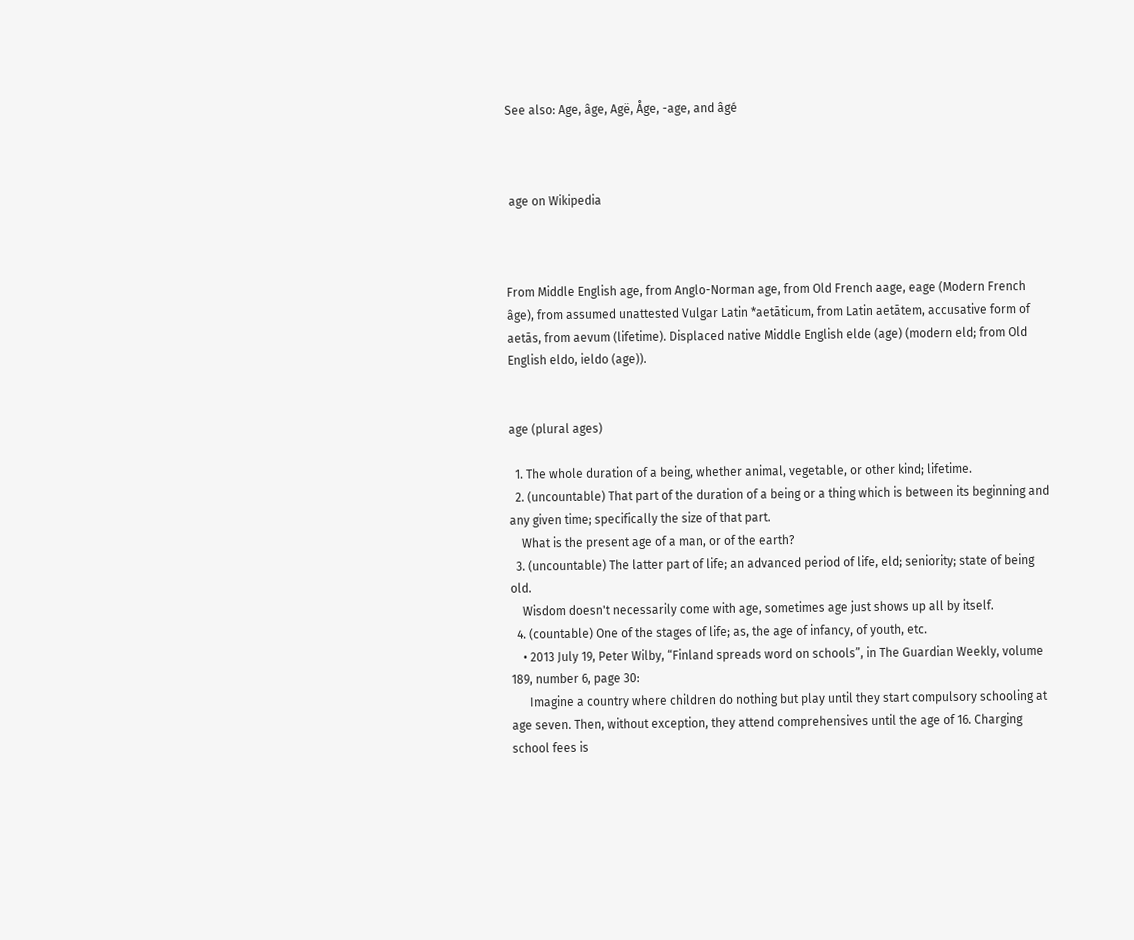See also: Age, âge, Agë, Åge, -age, and âgé



 age on Wikipedia



From Middle English age, from Anglo-Norman age, from Old French aage, eage (Modern French âge), from assumed unattested Vulgar Latin *aetāticum, from Latin aetātem, accusative form of aetās, from aevum (lifetime). Displaced native Middle English elde (age) (modern eld; from Old English eldo, ieldo (age)).


age (plural ages)

  1. The whole duration of a being, whether animal, vegetable, or other kind; lifetime.
  2. (uncountable) That part of the duration of a being or a thing which is between its beginning and any given time; specifically the size of that part.
    What is the present age of a man, or of the earth?
  3. (uncountable) The latter part of life; an advanced period of life, eld; seniority; state of being old.
    Wisdom doesn't necessarily come with age, sometimes age just shows up all by itself.
  4. (countable) One of the stages of life; as, the age of infancy, of youth, etc.
    • 2013 July 19, Peter Wilby, “Finland spreads word on schools”, in The Guardian Weekly, volume 189, number 6, page 30:
      Imagine a country where children do nothing but play until they start compulsory schooling at age seven. Then, without exception, they attend comprehensives until the age of 16. Charging school fees is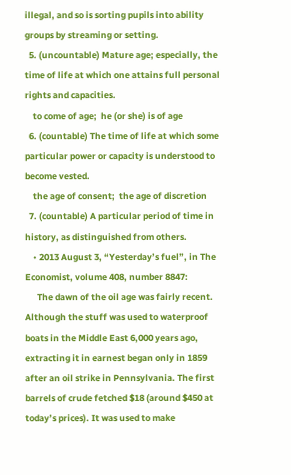illegal, and so is sorting pupils into ability groups by streaming or setting.
  5. (uncountable) Mature age; especially, the time of life at which one attains full personal rights and capacities.
    to come of age;  he (or she) is of age
  6. (countable) The time of life at which some particular power or capacity is understood to become vested.
    the age of consent;  the age of discretion
  7. (countable) A particular period of time in history, as distinguished from others.
    • 2013 August 3, “Yesterday’s fuel”, in The Economist, volume 408, number 8847:
      The dawn of the oil age was fairly recent. Although the stuff was used to waterproof boats in the Middle East 6,000 years ago, extracting it in earnest began only in 1859 after an oil strike in Pennsylvania. The first barrels of crude fetched $18 (around $450 at today’s prices). It was used to make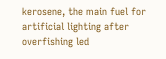kerosene, the main fuel for artificial lighting after overfishing led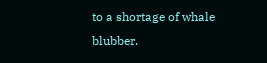to a shortage of whale blubber.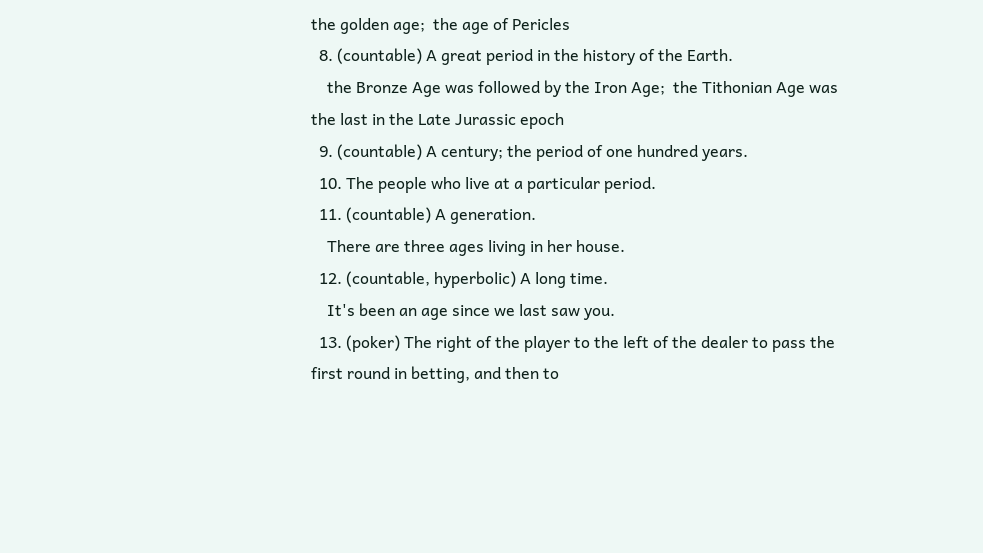the golden age;  the age of Pericles
  8. (countable) A great period in the history of the Earth.
    the Bronze Age was followed by the Iron Age;  the Tithonian Age was the last in the Late Jurassic epoch
  9. (countable) A century; the period of one hundred years.
  10. The people who live at a particular period.
  11. (countable) A generation.
    There are three ages living in her house.
  12. (countable, hyperbolic) A long time.
    It's been an age since we last saw you.
  13. (poker) The right of the player to the left of the dealer to pass the first round in betting, and then to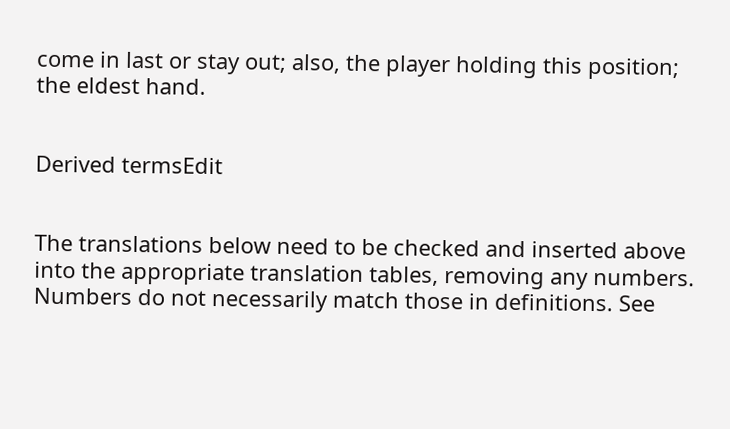come in last or stay out; also, the player holding this position; the eldest hand.


Derived termsEdit


The translations below need to be checked and inserted above into the appropriate translation tables, removing any numbers. Numbers do not necessarily match those in definitions. See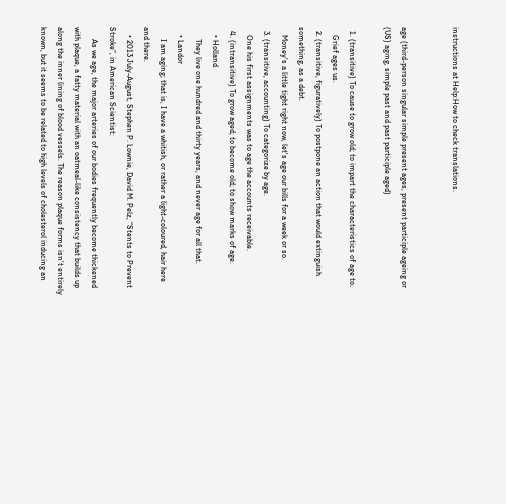instructions at Help:How to check translations.


age (third-person singular simple present ages, present participle ageing or (US) aging, simple past and past participle aged)

  1. (transitive) To cause to grow old; to impart the characteristics of age to.
    Grief ages us.
  2. (transitive, figuratively) To postpone an action that would extinguish something, as a debt.
    Money's a little tight right now, let's age our bills for a week or so.
  3. (transitive, accounting) To categorize by age.
    One his first assignments was to age the accounts receivable.
  4. (intransitive) To grow aged; to become old; to show marks of age.
    • Holland
      They live one hundred and thirty years, and never age for all that.
    • Landor
      I am aging; that is, I have a whitish, or rather a light-coloured, hair here and there.
    • 2013 July-August, Stephen P. Lownie, David M. Pelz, “Stents to Prevent Stroke”, in American Scientist:
      As we age, the major arteries of our bodies frequently become thickened with plaque, a fatty material with an oatmeal-like consistency that builds up along the inner lining of blood vessels. The reason plaque forms isn’t entirely known, but it seems to be related to high levels of cholesterol inducing an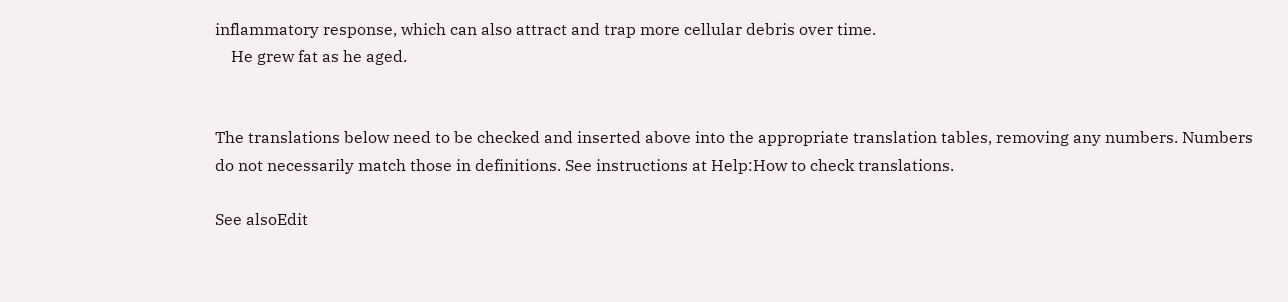inflammatory response, which can also attract and trap more cellular debris over time.
    He grew fat as he aged.


The translations below need to be checked and inserted above into the appropriate translation tables, removing any numbers. Numbers do not necessarily match those in definitions. See instructions at Help:How to check translations.

See alsoEdit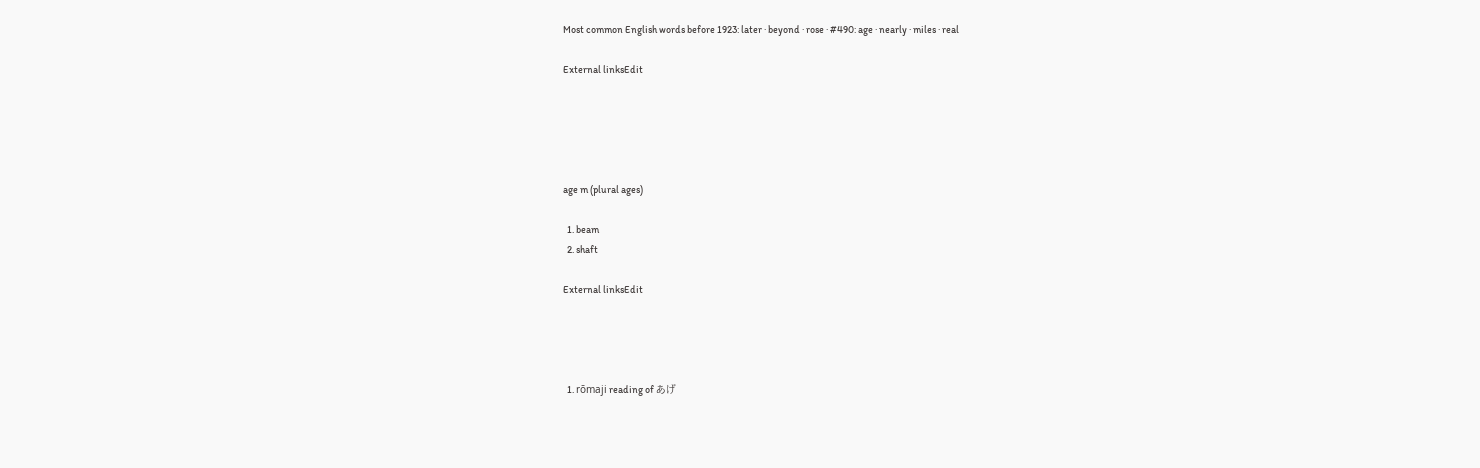Most common English words before 1923: later · beyond · rose · #490: age · nearly · miles · real

External linksEdit





age m (plural ages)

  1. beam
  2. shaft

External linksEdit




  1. rōmaji reading of あげ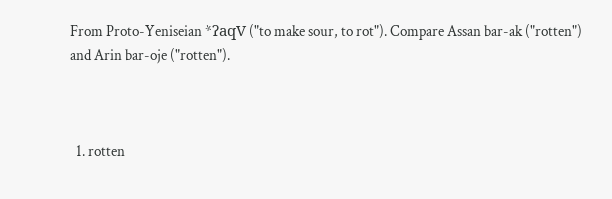From Proto-Yeniseian *ʔaqV ("to make sour, to rot"). Compare Assan bar-ak ("rotten") and Arin bar-oje ("rotten").



  1. rotten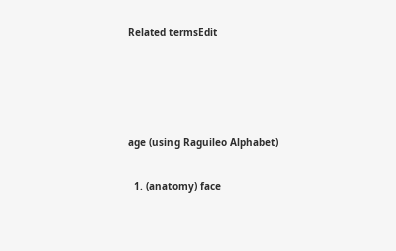Related termsEdit




age (using Raguileo Alphabet)

  1. (anatomy) face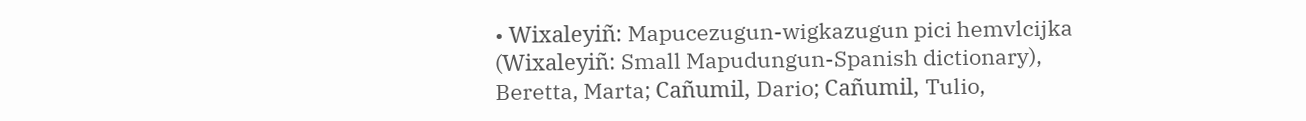• Wixaleyiñ: Mapucezugun-wigkazugun pici hemvlcijka (Wixaleyiñ: Small Mapudungun-Spanish dictionary), Beretta, Marta; Cañumil, Dario; Cañumil, Tulio,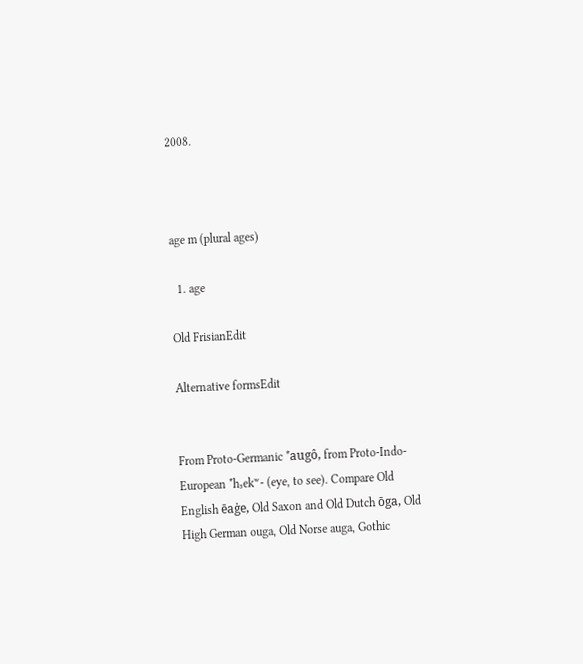2008.



age m (plural ages)

  1. age

Old FrisianEdit

Alternative formsEdit


From Proto-Germanic *augô, from Proto-Indo-European *h₃ekʷ- (eye, to see). Compare Old English ēaġe, Old Saxon and Old Dutch ōga, Old High German ouga, Old Norse auga, Gothic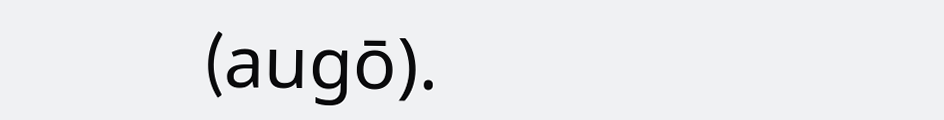(augō).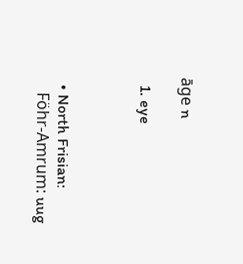āge n

  1. eye



  • North Frisian:
    Föhr-Amrum: uug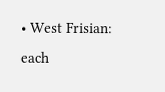• West Frisian: each